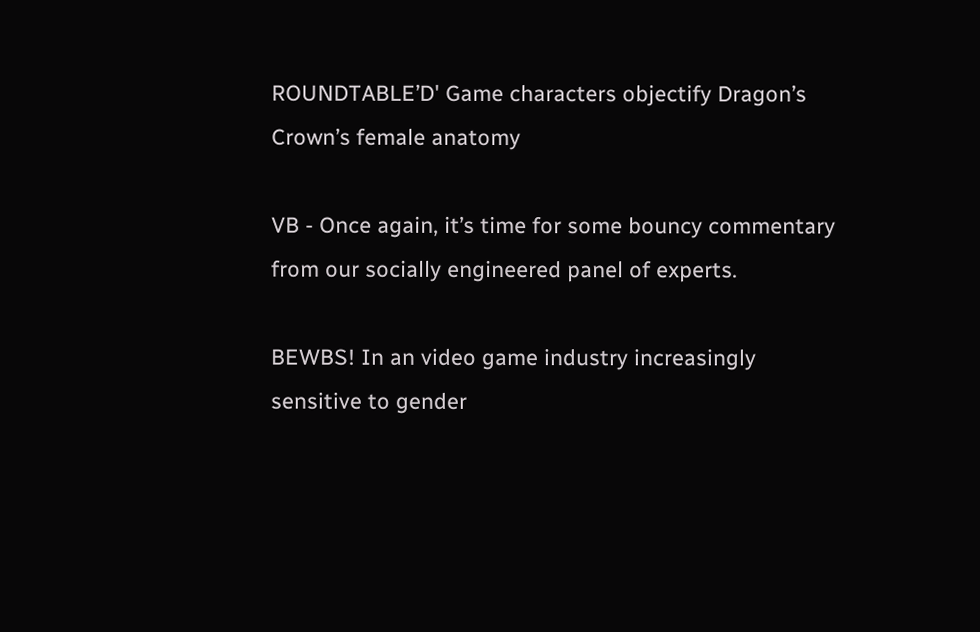ROUNDTABLE’D' Game characters objectify Dragon’s Crown’s female anatomy

VB - Once again, it’s time for some bouncy commentary from our socially engineered panel of experts.

BEWBS! In an video game industry increasingly sensitive to gender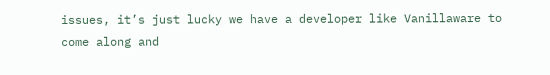issues, it’s just lucky we have a developer like Vanillaware to come along and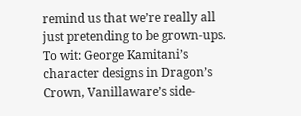remind us that we’re really all just pretending to be grown-ups. To wit: George Kamitani’s character designs in Dragon’s Crown, Vanillaware’s side-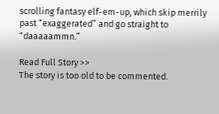scrolling fantasy elf-em-up, which skip merrily past “exaggerated” and go straight to “daaaaammn.”

Read Full Story >>
The story is too old to be commented.